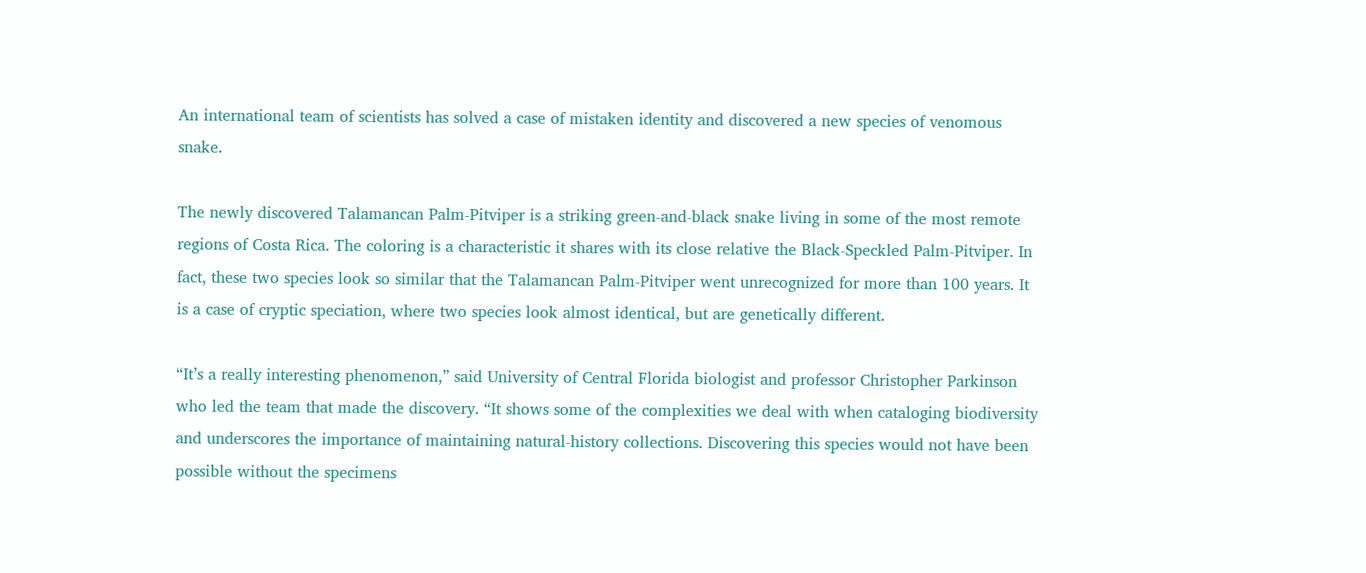An international team of scientists has solved a case of mistaken identity and discovered a new species of venomous snake.

The newly discovered Talamancan Palm-Pitviper is a striking green-and-black snake living in some of the most remote regions of Costa Rica. The coloring is a characteristic it shares with its close relative the Black-Speckled Palm-Pitviper. In fact, these two species look so similar that the Talamancan Palm-Pitviper went unrecognized for more than 100 years. It is a case of cryptic speciation, where two species look almost identical, but are genetically different.

“It’s a really interesting phenomenon,” said University of Central Florida biologist and professor Christopher Parkinson who led the team that made the discovery. “It shows some of the complexities we deal with when cataloging biodiversity and underscores the importance of maintaining natural-history collections. Discovering this species would not have been possible without the specimens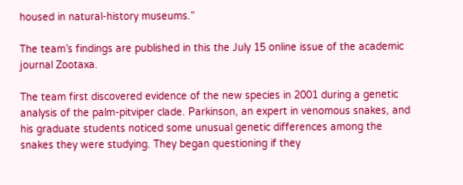housed in natural-history museums.”

The team’s findings are published in this the July 15 online issue of the academic journal Zootaxa.

The team first discovered evidence of the new species in 2001 during a genetic analysis of the palm-pitviper clade. Parkinson, an expert in venomous snakes, and his graduate students noticed some unusual genetic differences among the snakes they were studying. They began questioning if they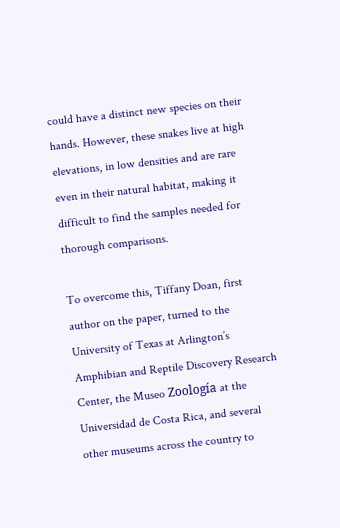could have a distinct new species on their hands. However, these snakes live at high elevations, in low densities and are rare even in their natural habitat, making it difficult to find the samples needed for thorough comparisons.

To overcome this, Tiffany Doan, first author on the paper, turned to the University of Texas at Arlington’s Amphibian and Reptile Discovery Research Center, the Museo Zoología at the Universidad de Costa Rica, and several other museums across the country to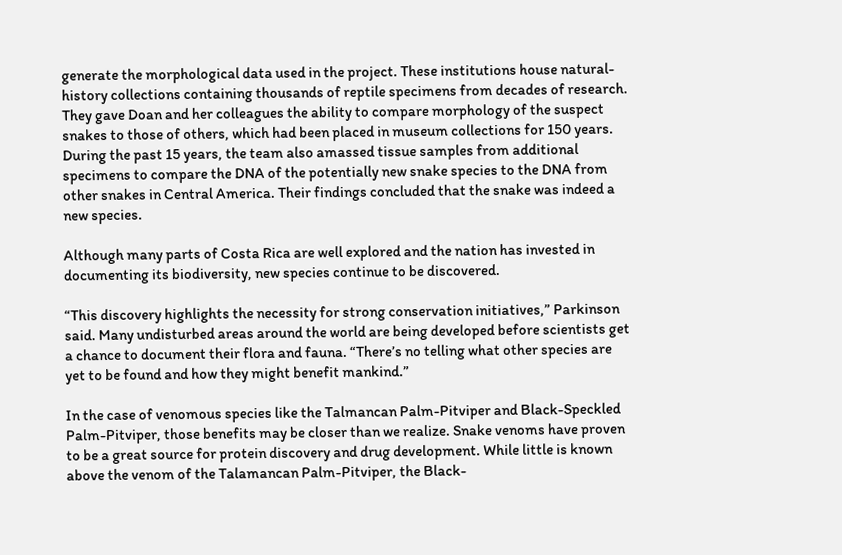generate the morphological data used in the project. These institutions house natural-history collections containing thousands of reptile specimens from decades of research. They gave Doan and her colleagues the ability to compare morphology of the suspect snakes to those of others, which had been placed in museum collections for 150 years. During the past 15 years, the team also amassed tissue samples from additional specimens to compare the DNA of the potentially new snake species to the DNA from other snakes in Central America. Their findings concluded that the snake was indeed a new species.

Although many parts of Costa Rica are well explored and the nation has invested in documenting its biodiversity, new species continue to be discovered.

“This discovery highlights the necessity for strong conservation initiatives,” Parkinson said. Many undisturbed areas around the world are being developed before scientists get a chance to document their flora and fauna. “There’s no telling what other species are yet to be found and how they might benefit mankind.”

In the case of venomous species like the Talmancan Palm-Pitviper and Black-Speckled Palm-Pitviper, those benefits may be closer than we realize. Snake venoms have proven to be a great source for protein discovery and drug development. While little is known above the venom of the Talamancan Palm-Pitviper, the Black-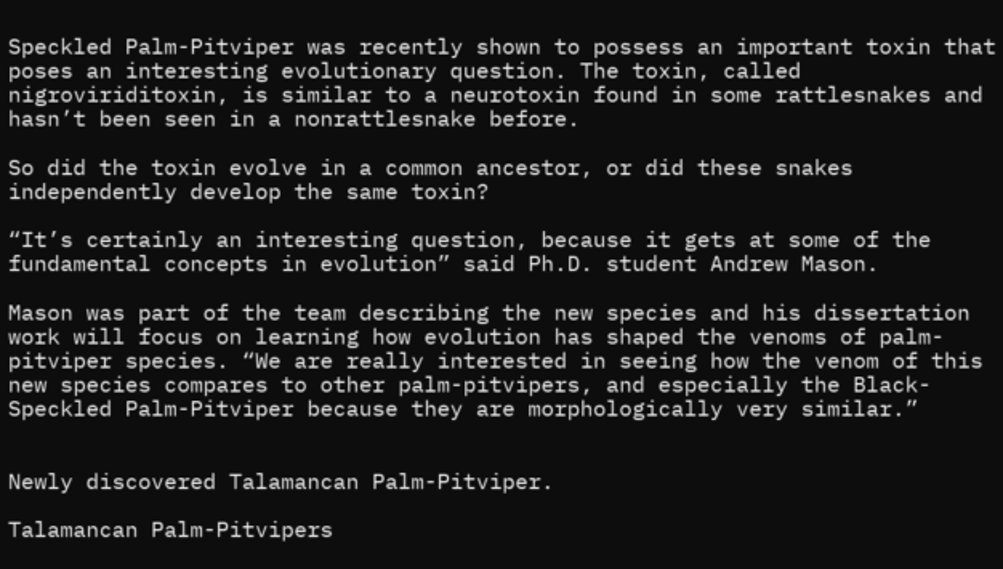Speckled Palm-Pitviper was recently shown to possess an important toxin that poses an interesting evolutionary question. The toxin, called nigroviriditoxin, is similar to a neurotoxin found in some rattlesnakes and hasn’t been seen in a nonrattlesnake before.

So did the toxin evolve in a common ancestor, or did these snakes independently develop the same toxin?

“It’s certainly an interesting question, because it gets at some of the fundamental concepts in evolution” said Ph.D. student Andrew Mason.

Mason was part of the team describing the new species and his dissertation work will focus on learning how evolution has shaped the venoms of palm-pitviper species. “We are really interested in seeing how the venom of this new species compares to other palm-pitvipers, and especially the Black-Speckled Palm-Pitviper because they are morphologically very similar.”


Newly discovered Talamancan Palm-Pitviper.

Talamancan Palm-Pitvipers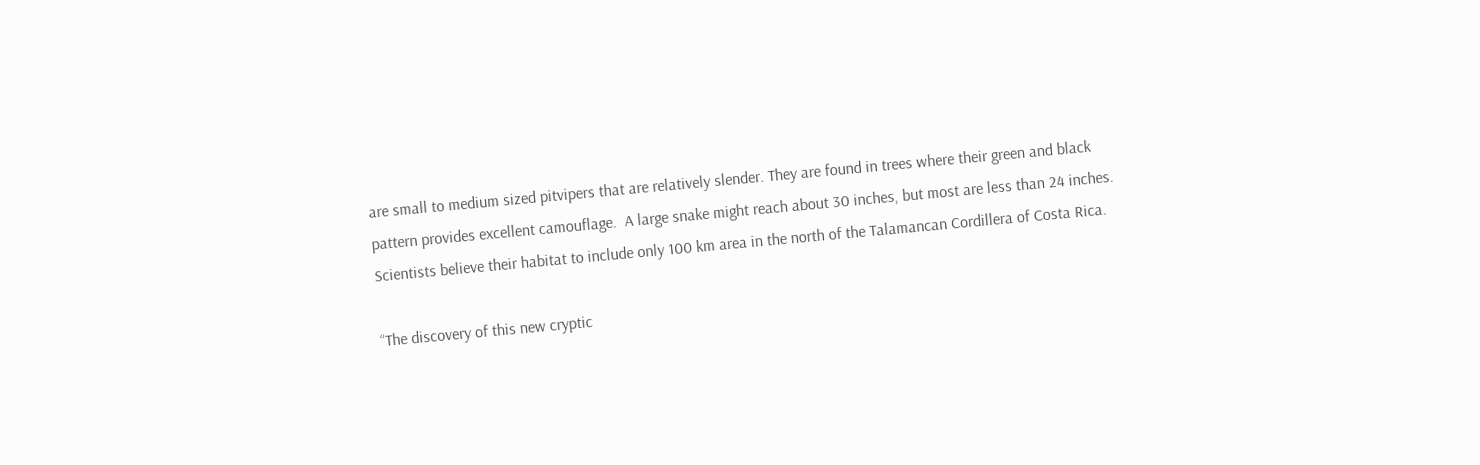are small to medium sized pitvipers that are relatively slender. They are found in trees where their green and black pattern provides excellent camouflage.  A large snake might reach about 30 inches, but most are less than 24 inches. Scientists believe their habitat to include only 100 km area in the north of the Talamancan Cordillera of Costa Rica.

“The discovery of this new cryptic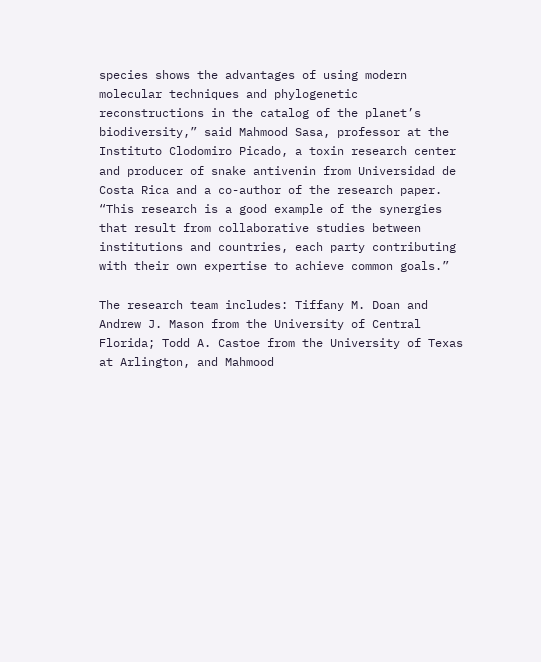species shows the advantages of using modern molecular techniques and phylogenetic reconstructions in the catalog of the planet’s biodiversity,” said Mahmood Sasa, professor at the Instituto Clodomiro Picado, a toxin research center and producer of snake antivenin from Universidad de Costa Rica and a co-author of the research paper. “This research is a good example of the synergies that result from collaborative studies between institutions and countries, each party contributing with their own expertise to achieve common goals.”

The research team includes: Tiffany M. Doan and Andrew J. Mason from the University of Central Florida; Todd A. Castoe from the University of Texas at Arlington, and Mahmood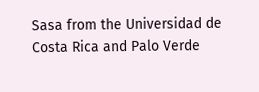Sasa from the Universidad de Costa Rica and Palo Verde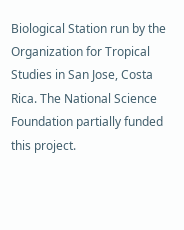Biological Station run by the Organization for Tropical Studies in San Jose, Costa Rica. The National Science Foundation partially funded this project.